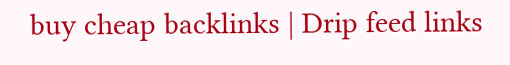buy cheap backlinks | Drip feed links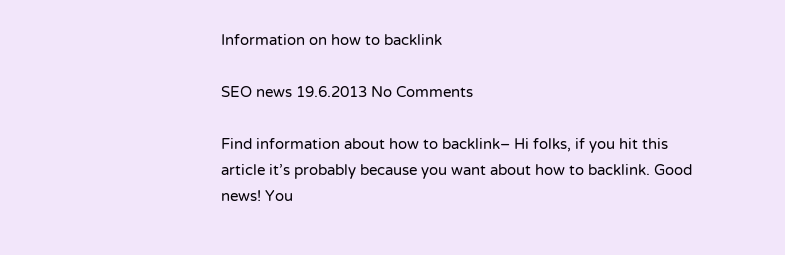Information on how to backlink

SEO news 19.6.2013 No Comments

Find information about how to backlink– Hi folks, if you hit this article it’s probably because you want about how to backlink. Good news! You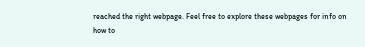reached the right webpage. Feel free to explore these webpages for info on how to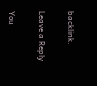backlink.

Leave a Reply

You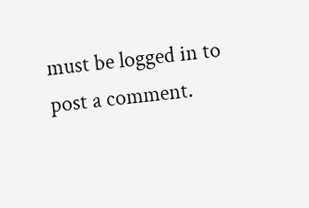must be logged in to post a comment.